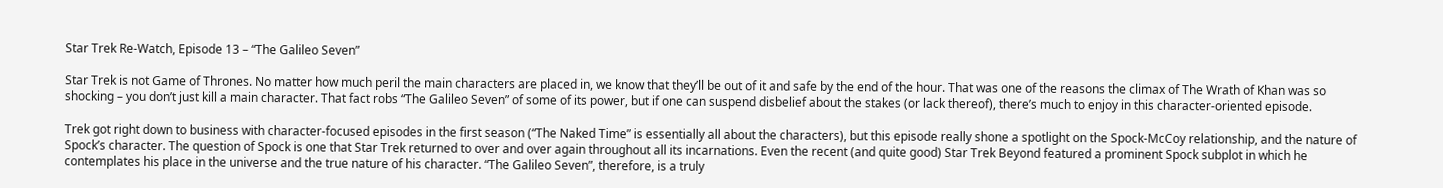Star Trek Re-Watch, Episode 13 – “The Galileo Seven”

Star Trek is not Game of Thrones. No matter how much peril the main characters are placed in, we know that they’ll be out of it and safe by the end of the hour. That was one of the reasons the climax of The Wrath of Khan was so shocking – you don’t just kill a main character. That fact robs “The Galileo Seven” of some of its power, but if one can suspend disbelief about the stakes (or lack thereof), there’s much to enjoy in this character-oriented episode.

Trek got right down to business with character-focused episodes in the first season (“The Naked Time” is essentially all about the characters), but this episode really shone a spotlight on the Spock-McCoy relationship, and the nature of Spock’s character. The question of Spock is one that Star Trek returned to over and over again throughout all its incarnations. Even the recent (and quite good) Star Trek Beyond featured a prominent Spock subplot in which he contemplates his place in the universe and the true nature of his character. “The Galileo Seven”, therefore, is a truly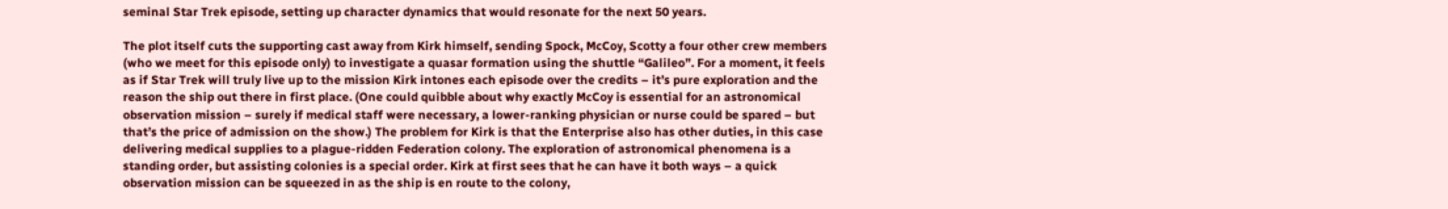seminal Star Trek episode, setting up character dynamics that would resonate for the next 50 years.

The plot itself cuts the supporting cast away from Kirk himself, sending Spock, McCoy, Scotty a four other crew members (who we meet for this episode only) to investigate a quasar formation using the shuttle “Galileo”. For a moment, it feels as if Star Trek will truly live up to the mission Kirk intones each episode over the credits – it’s pure exploration and the reason the ship out there in first place. (One could quibble about why exactly McCoy is essential for an astronomical observation mission – surely if medical staff were necessary, a lower-ranking physician or nurse could be spared – but that’s the price of admission on the show.) The problem for Kirk is that the Enterprise also has other duties, in this case delivering medical supplies to a plague-ridden Federation colony. The exploration of astronomical phenomena is a standing order, but assisting colonies is a special order. Kirk at first sees that he can have it both ways – a quick observation mission can be squeezed in as the ship is en route to the colony,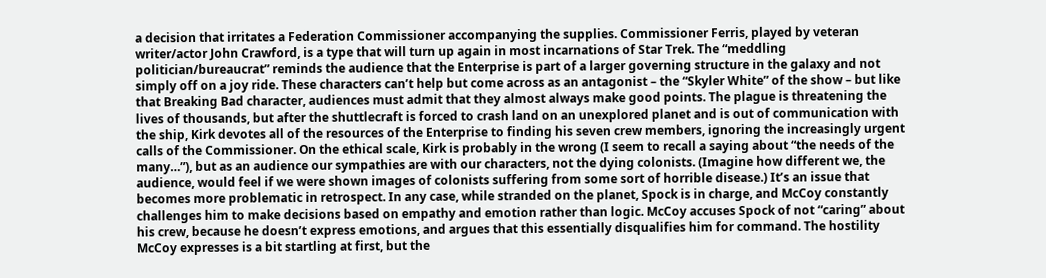a decision that irritates a Federation Commissioner accompanying the supplies. Commissioner Ferris, played by veteran writer/actor John Crawford, is a type that will turn up again in most incarnations of Star Trek. The “meddling politician/bureaucrat” reminds the audience that the Enterprise is part of a larger governing structure in the galaxy and not simply off on a joy ride. These characters can’t help but come across as an antagonist – the “Skyler White” of the show – but like that Breaking Bad character, audiences must admit that they almost always make good points. The plague is threatening the lives of thousands, but after the shuttlecraft is forced to crash land on an unexplored planet and is out of communication with the ship, Kirk devotes all of the resources of the Enterprise to finding his seven crew members, ignoring the increasingly urgent calls of the Commissioner. On the ethical scale, Kirk is probably in the wrong (I seem to recall a saying about “the needs of the many…”), but as an audience our sympathies are with our characters, not the dying colonists. (Imagine how different we, the audience, would feel if we were shown images of colonists suffering from some sort of horrible disease.) It’s an issue that becomes more problematic in retrospect. In any case, while stranded on the planet, Spock is in charge, and McCoy constantly challenges him to make decisions based on empathy and emotion rather than logic. McCoy accuses Spock of not “caring” about his crew, because he doesn’t express emotions, and argues that this essentially disqualifies him for command. The hostility McCoy expresses is a bit startling at first, but the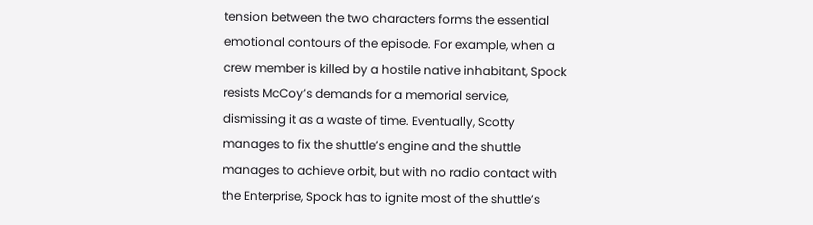tension between the two characters forms the essential emotional contours of the episode. For example, when a crew member is killed by a hostile native inhabitant, Spock resists McCoy’s demands for a memorial service, dismissing it as a waste of time. Eventually, Scotty manages to fix the shuttle’s engine and the shuttle manages to achieve orbit, but with no radio contact with the Enterprise, Spock has to ignite most of the shuttle’s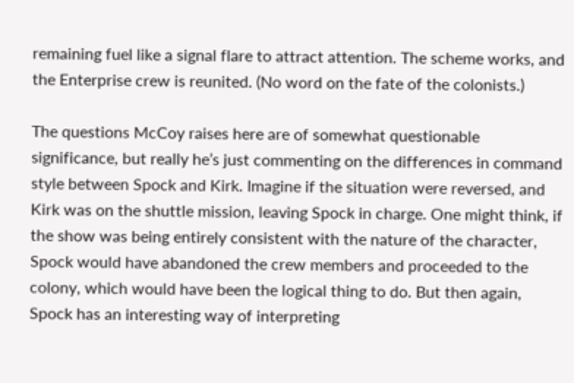remaining fuel like a signal flare to attract attention. The scheme works, and the Enterprise crew is reunited. (No word on the fate of the colonists.)

The questions McCoy raises here are of somewhat questionable significance, but really he’s just commenting on the differences in command style between Spock and Kirk. Imagine if the situation were reversed, and Kirk was on the shuttle mission, leaving Spock in charge. One might think, if the show was being entirely consistent with the nature of the character, Spock would have abandoned the crew members and proceeded to the colony, which would have been the logical thing to do. But then again, Spock has an interesting way of interpreting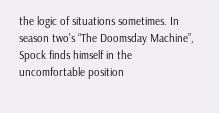the logic of situations sometimes. In season two’s “The Doomsday Machine”, Spock finds himself in the uncomfortable position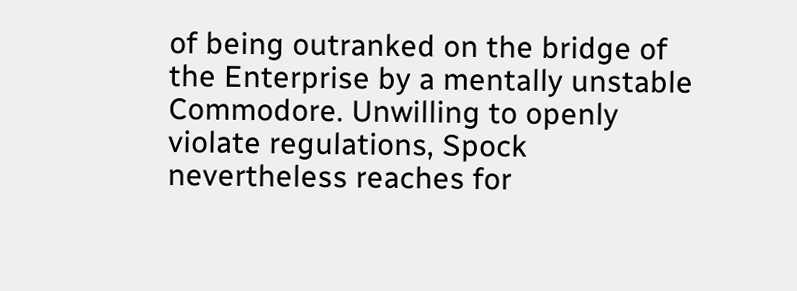of being outranked on the bridge of the Enterprise by a mentally unstable Commodore. Unwilling to openly violate regulations, Spock nevertheless reaches for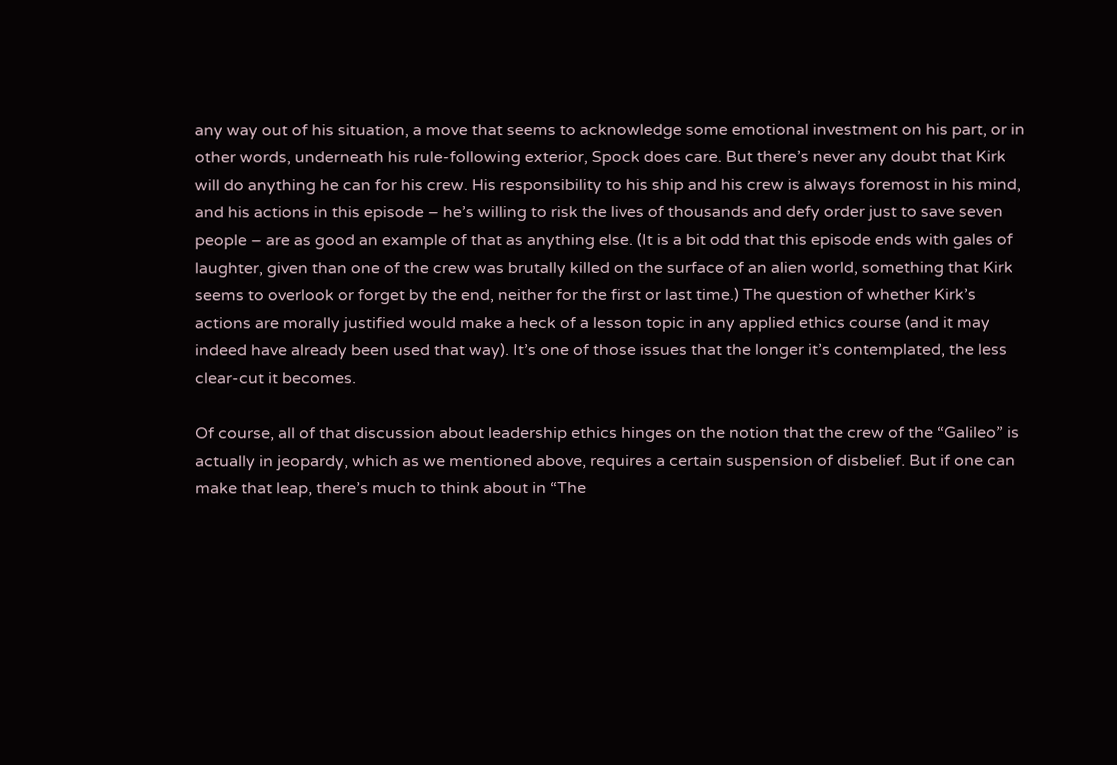any way out of his situation, a move that seems to acknowledge some emotional investment on his part, or in other words, underneath his rule-following exterior, Spock does care. But there’s never any doubt that Kirk will do anything he can for his crew. His responsibility to his ship and his crew is always foremost in his mind, and his actions in this episode – he’s willing to risk the lives of thousands and defy order just to save seven people – are as good an example of that as anything else. (It is a bit odd that this episode ends with gales of laughter, given than one of the crew was brutally killed on the surface of an alien world, something that Kirk seems to overlook or forget by the end, neither for the first or last time.) The question of whether Kirk’s actions are morally justified would make a heck of a lesson topic in any applied ethics course (and it may indeed have already been used that way). It’s one of those issues that the longer it’s contemplated, the less clear-cut it becomes.

Of course, all of that discussion about leadership ethics hinges on the notion that the crew of the “Galileo” is actually in jeopardy, which as we mentioned above, requires a certain suspension of disbelief. But if one can make that leap, there’s much to think about in “The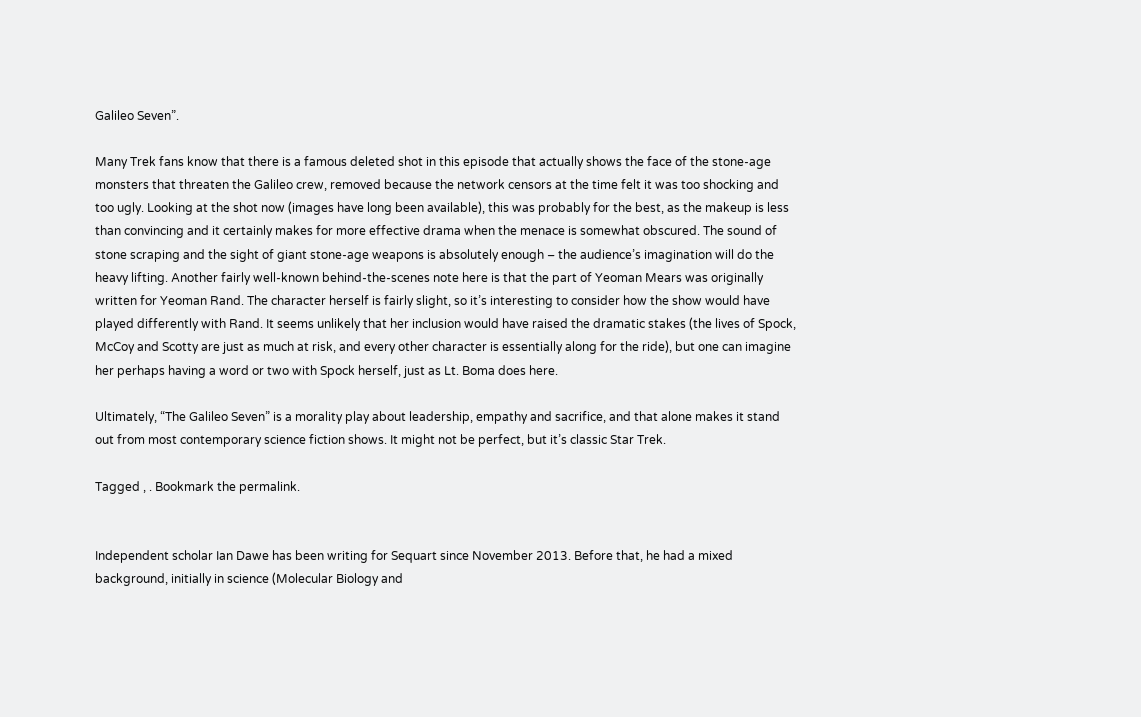Galileo Seven”.

Many Trek fans know that there is a famous deleted shot in this episode that actually shows the face of the stone-age monsters that threaten the Galileo crew, removed because the network censors at the time felt it was too shocking and too ugly. Looking at the shot now (images have long been available), this was probably for the best, as the makeup is less than convincing and it certainly makes for more effective drama when the menace is somewhat obscured. The sound of stone scraping and the sight of giant stone-age weapons is absolutely enough – the audience’s imagination will do the heavy lifting. Another fairly well-known behind-the-scenes note here is that the part of Yeoman Mears was originally written for Yeoman Rand. The character herself is fairly slight, so it’s interesting to consider how the show would have played differently with Rand. It seems unlikely that her inclusion would have raised the dramatic stakes (the lives of Spock, McCoy and Scotty are just as much at risk, and every other character is essentially along for the ride), but one can imagine her perhaps having a word or two with Spock herself, just as Lt. Boma does here.

Ultimately, “The Galileo Seven” is a morality play about leadership, empathy and sacrifice, and that alone makes it stand out from most contemporary science fiction shows. It might not be perfect, but it’s classic Star Trek.

Tagged , . Bookmark the permalink.


Independent scholar Ian Dawe has been writing for Sequart since November 2013. Before that, he had a mixed background, initially in science (Molecular Biology and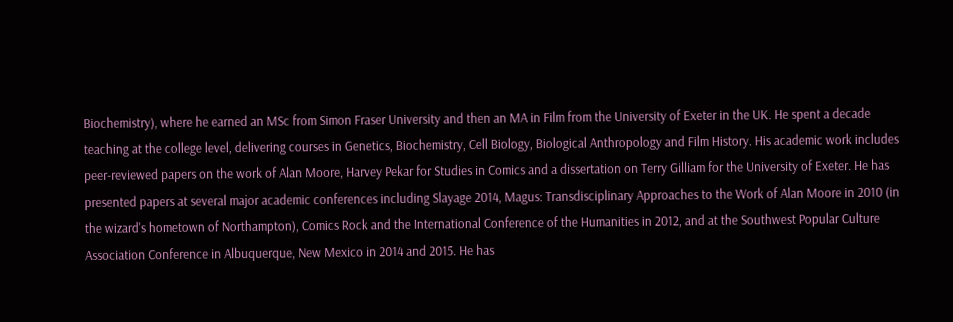Biochemistry), where he earned an MSc from Simon Fraser University and then an MA in Film from the University of Exeter in the UK. He spent a decade teaching at the college level, delivering courses in Genetics, Biochemistry, Cell Biology, Biological Anthropology and Film History. His academic work includes peer-reviewed papers on the work of Alan Moore, Harvey Pekar for Studies in Comics and a dissertation on Terry Gilliam for the University of Exeter. He has presented papers at several major academic conferences including Slayage 2014, Magus: Transdisciplinary Approaches to the Work of Alan Moore in 2010 (in the wizard's hometown of Northampton), Comics Rock and the International Conference of the Humanities in 2012, and at the Southwest Popular Culture Association Conference in Albuquerque, New Mexico in 2014 and 2015. He has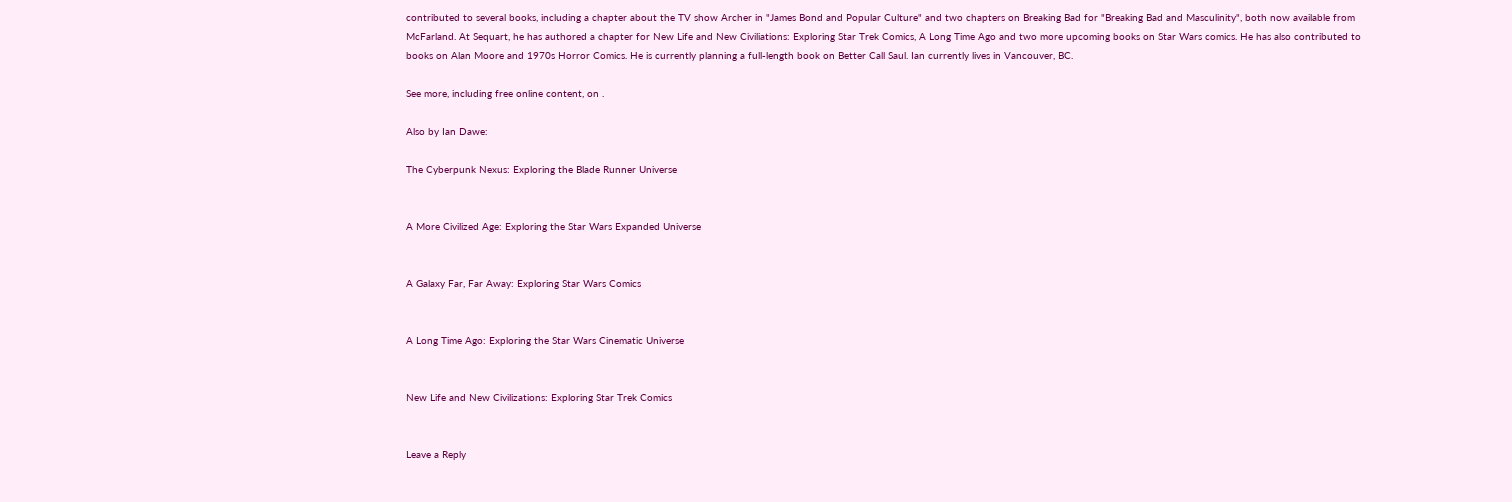contributed to several books, including a chapter about the TV show Archer in "James Bond and Popular Culture" and two chapters on Breaking Bad for "Breaking Bad and Masculinity", both now available from McFarland. At Sequart, he has authored a chapter for New Life and New Civiliations: Exploring Star Trek Comics, A Long Time Ago and two more upcoming books on Star Wars comics. He has also contributed to books on Alan Moore and 1970s Horror Comics. He is currently planning a full-length book on Better Call Saul. Ian currently lives in Vancouver, BC.

See more, including free online content, on .

Also by Ian Dawe:

The Cyberpunk Nexus: Exploring the Blade Runner Universe


A More Civilized Age: Exploring the Star Wars Expanded Universe


A Galaxy Far, Far Away: Exploring Star Wars Comics


A Long Time Ago: Exploring the Star Wars Cinematic Universe


New Life and New Civilizations: Exploring Star Trek Comics


Leave a Reply